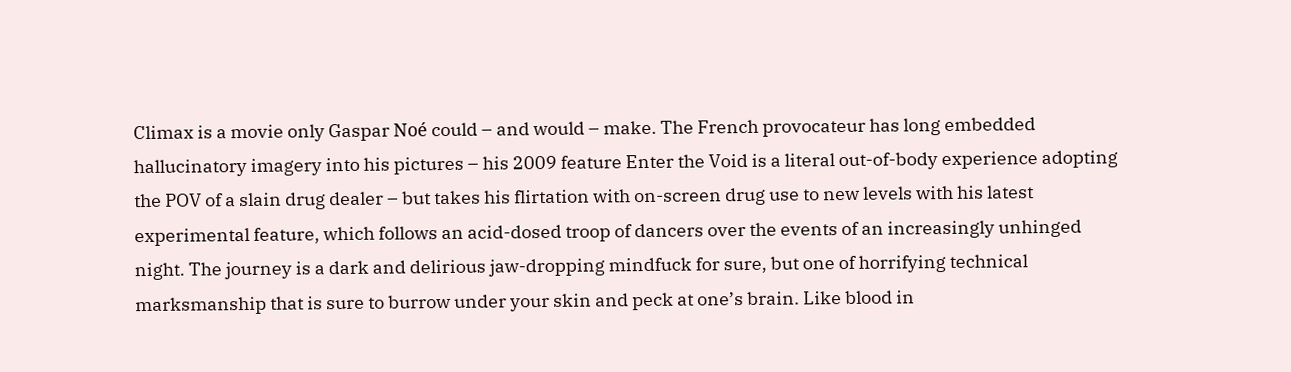Climax is a movie only Gaspar Noé could – and would – make. The French provocateur has long embedded hallucinatory imagery into his pictures – his 2009 feature Enter the Void is a literal out-of-body experience adopting the POV of a slain drug dealer – but takes his flirtation with on-screen drug use to new levels with his latest experimental feature, which follows an acid-dosed troop of dancers over the events of an increasingly unhinged night. The journey is a dark and delirious jaw-dropping mindfuck for sure, but one of horrifying technical marksmanship that is sure to burrow under your skin and peck at one’s brain. Like blood in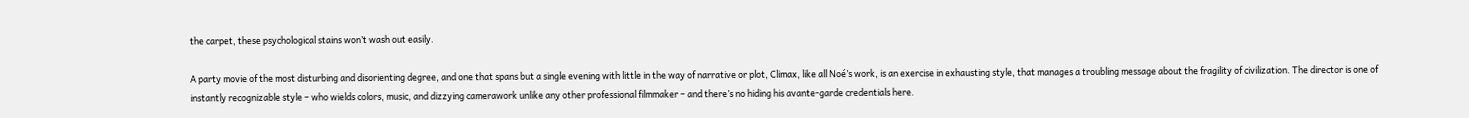the carpet, these psychological stains won’t wash out easily.

A party movie of the most disturbing and disorienting degree, and one that spans but a single evening with little in the way of narrative or plot, Climax, like all Noé’s work, is an exercise in exhausting style, that manages a troubling message about the fragility of civilization. The director is one of instantly recognizable style – who wields colors, music, and dizzying camerawork unlike any other professional filmmaker – and there’s no hiding his avante-garde credentials here.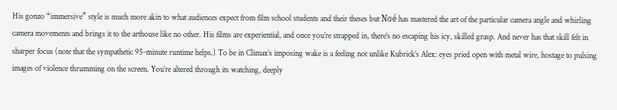His gonzo “immersive” style is much more akin to what audiences expect from film school students and their theses but Noé has mastered the art of the particular camera angle and whirling camera movements and brings it to the arthouse like no other. His films are experiential, and once you’re strapped in, there’s no escaping his icy, skilled grasp. And never has that skill felt in sharper focus (note that the sympathetic 95-minute runtime helps.) To be in Climax’s imposing wake is a feeling not unlike Kubrick’s Alex: eyes pried open with metal wire, hostage to pulsing images of violence thrumming on the screen. You’re altered through its watching, deeply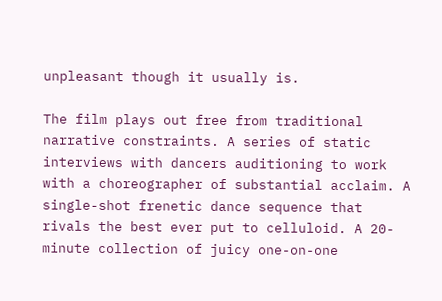unpleasant though it usually is.

The film plays out free from traditional narrative constraints. A series of static interviews with dancers auditioning to work with a choreographer of substantial acclaim. A single-shot frenetic dance sequence that rivals the best ever put to celluloid. A 20-minute collection of juicy one-on-one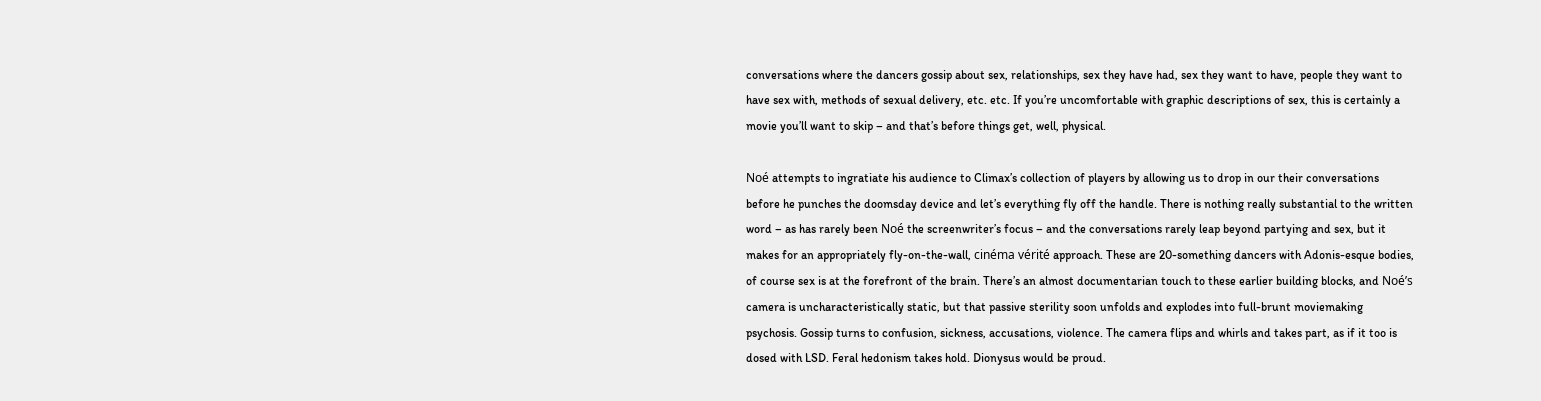conversations where the dancers gossip about sex, relationships, sex they have had, sex they want to have, people they want to have sex with, methods of sexual delivery, etc. etc. If you’re uncomfortable with graphic descriptions of sex, this is certainly a movie you’ll want to skip – and that’s before things get, well, physical.

Noé attempts to ingratiate his audience to Climax’s collection of players by allowing us to drop in our their conversations before he punches the doomsday device and let’s everything fly off the handle. There is nothing really substantial to the written word – as has rarely been Noé the screenwriter’s focus – and the conversations rarely leap beyond partying and sex, but it makes for an appropriately fly-on-the-wall, cinéma vérité approach. These are 20-something dancers with Adonis-esque bodies, of course sex is at the forefront of the brain. There’s an almost documentarian touch to these earlier building blocks, and Noé’s camera is uncharacteristically static, but that passive sterility soon unfolds and explodes into full-brunt moviemaking psychosis. Gossip turns to confusion, sickness, accusations, violence. The camera flips and whirls and takes part, as if it too is dosed with LSD. Feral hedonism takes hold. Dionysus would be proud.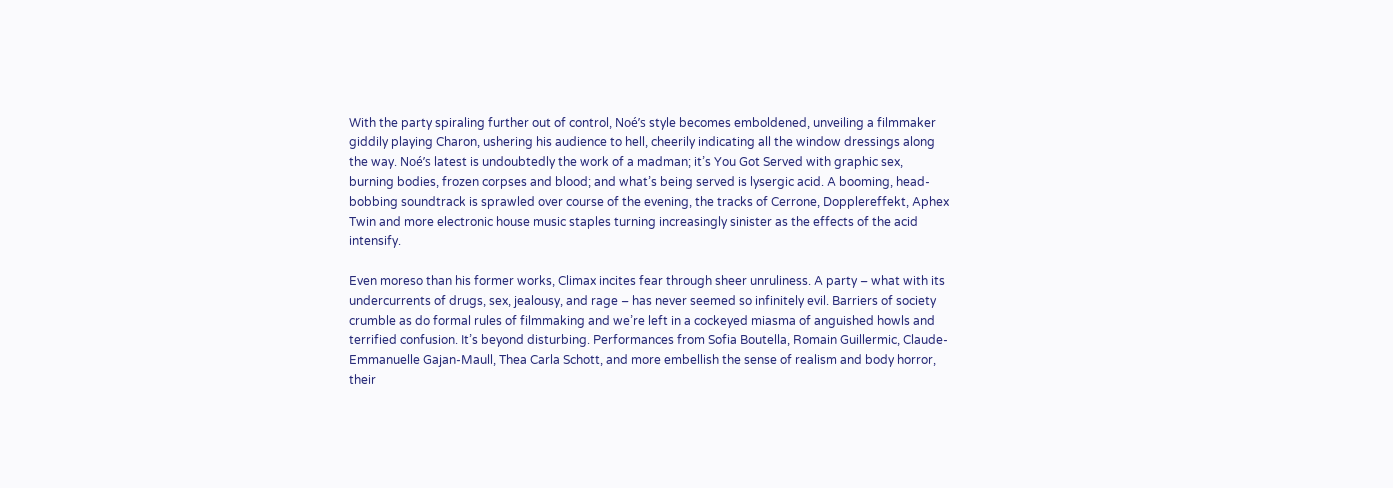With the party spiraling further out of control, Noé’s style becomes emboldened, unveiling a filmmaker giddily playing Charon, ushering his audience to hell, cheerily indicating all the window dressings along the way. Noé’s latest is undoubtedly the work of a madman; it’s You Got Served with graphic sex, burning bodies, frozen corpses and blood; and what’s being served is lysergic acid. A booming, head-bobbing soundtrack is sprawled over course of the evening, the tracks of Cerrone, Dopplereffekt, Aphex Twin and more electronic house music staples turning increasingly sinister as the effects of the acid intensify.

Even moreso than his former works, Climax incites fear through sheer unruliness. A party – what with its undercurrents of drugs, sex, jealousy, and rage – has never seemed so infinitely evil. Barriers of society crumble as do formal rules of filmmaking and we’re left in a cockeyed miasma of anguished howls and terrified confusion. It’s beyond disturbing. Performances from Sofia Boutella, Romain Guillermic, Claude-Emmanuelle Gajan-Maull, Thea Carla Schott, and more embellish the sense of realism and body horror, their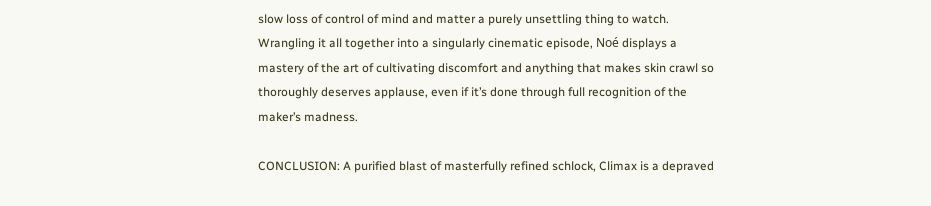slow loss of control of mind and matter a purely unsettling thing to watch. Wrangling it all together into a singularly cinematic episode, Noé displays a mastery of the art of cultivating discomfort and anything that makes skin crawl so thoroughly deserves applause, even if it’s done through full recognition of the maker’s madness.

CONCLUSION: A purified blast of masterfully refined schlock, Climax is a depraved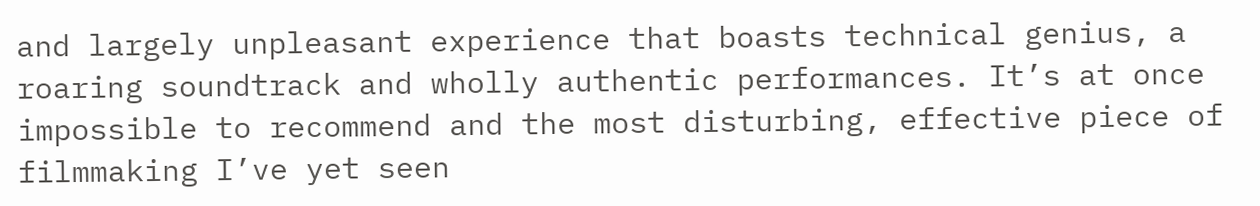and largely unpleasant experience that boasts technical genius, a roaring soundtrack and wholly authentic performances. It’s at once impossible to recommend and the most disturbing, effective piece of filmmaking I’ve yet seen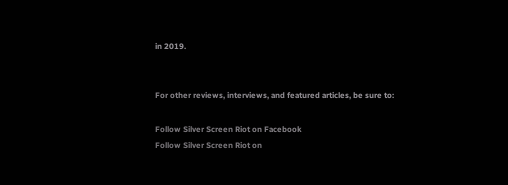in 2019.


For other reviews, interviews, and featured articles, be sure to:

Follow Silver Screen Riot on Facebook
Follow Silver Screen Riot on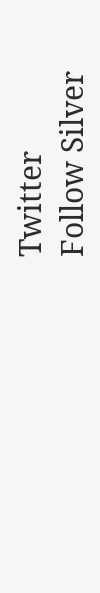Twitter
Follow Silver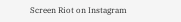Screen Riot on Instagram